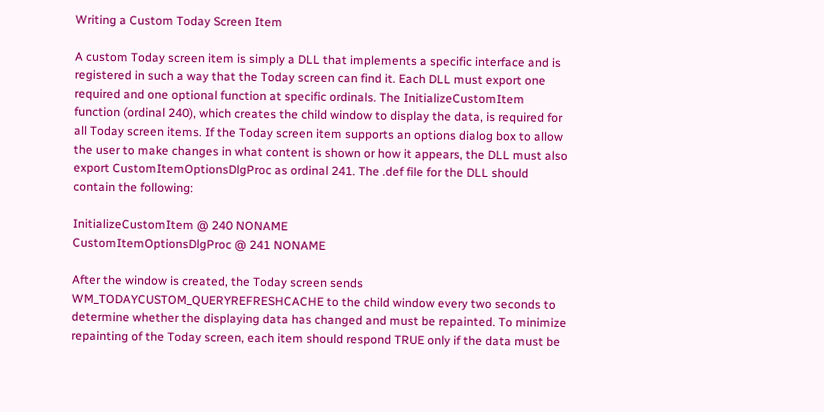Writing a Custom Today Screen Item

A custom Today screen item is simply a DLL that implements a specific interface and is registered in such a way that the Today screen can find it. Each DLL must export one required and one optional function at specific ordinals. The InitializeCustomItem function (ordinal 240), which creates the child window to display the data, is required for all Today screen items. If the Today screen item supports an options dialog box to allow the user to make changes in what content is shown or how it appears, the DLL must also export CustomItemOptionsDlgProc as ordinal 241. The .def file for the DLL should contain the following:

InitializeCustomItem @ 240 NONAME
CustomItemOptionsDlgProc @ 241 NONAME

After the window is created, the Today screen sends WM_TODAYCUSTOM_QUERYREFRESHCACHE to the child window every two seconds to determine whether the displaying data has changed and must be repainted. To minimize repainting of the Today screen, each item should respond TRUE only if the data must be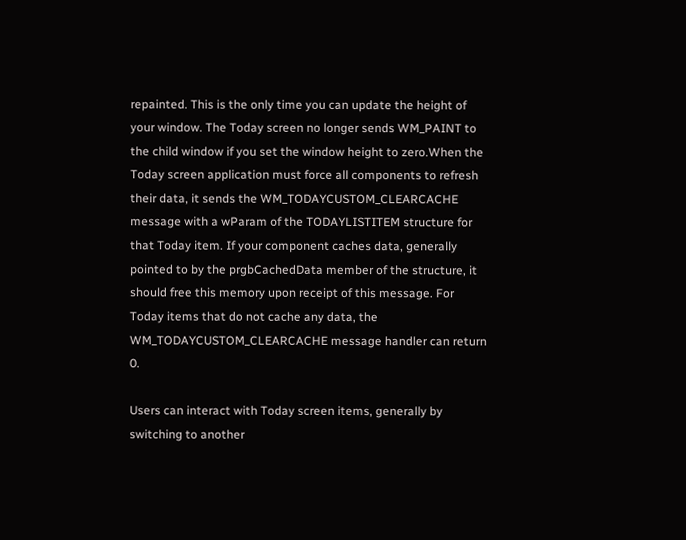repainted. This is the only time you can update the height of your window. The Today screen no longer sends WM_PAINT to the child window if you set the window height to zero.When the Today screen application must force all components to refresh their data, it sends the WM_TODAYCUSTOM_CLEARCACHE message with a wParam of the TODAYLISTITEM structure for that Today item. If your component caches data, generally pointed to by the prgbCachedData member of the structure, it should free this memory upon receipt of this message. For Today items that do not cache any data, the WM_TODAYCUSTOM_CLEARCACHE message handler can return 0.

Users can interact with Today screen items, generally by switching to another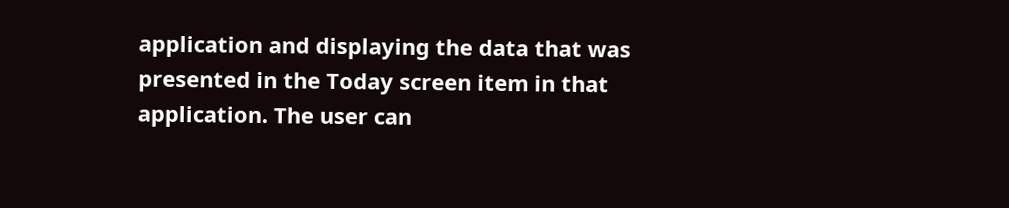application and displaying the data that was presented in the Today screen item in that application. The user can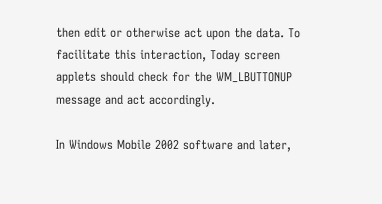then edit or otherwise act upon the data. To facilitate this interaction, Today screen applets should check for the WM_LBUTTONUP message and act accordingly.

In Windows Mobile 2002 software and later,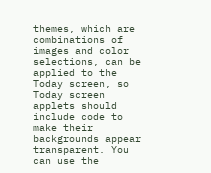themes, which are combinations of images and color selections, can be applied to the Today screen, so Today screen applets should include code to make their backgrounds appear transparent. You can use the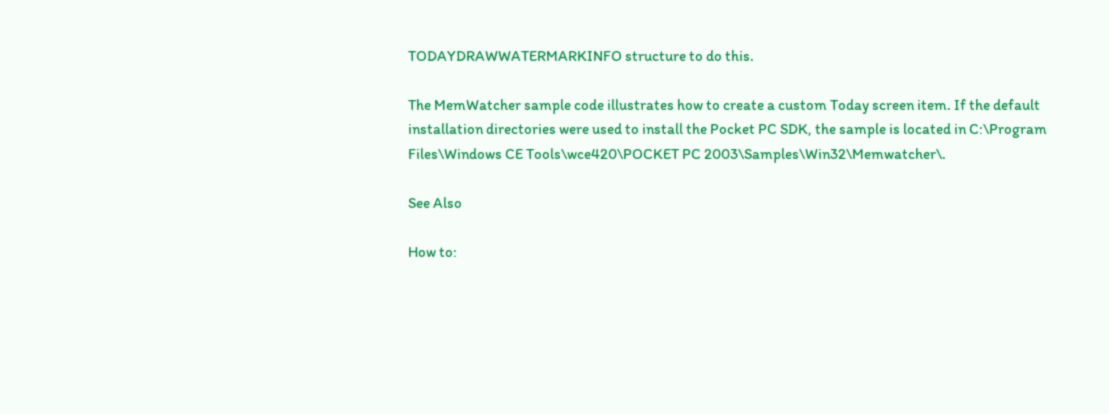TODAYDRAWWATERMARKINFO structure to do this.

The MemWatcher sample code illustrates how to create a custom Today screen item. If the default installation directories were used to install the Pocket PC SDK, the sample is located in C:\Program Files\Windows CE Tools\wce420\POCKET PC 2003\Samples\Win32\Memwatcher\.

See Also

How to: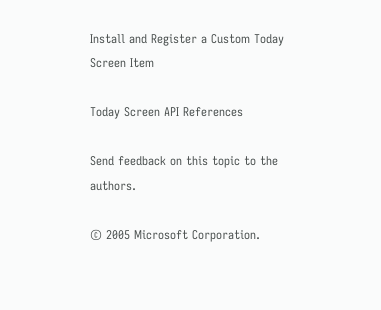Install and Register a Custom Today Screen Item

Today Screen API References

Send feedback on this topic to the authors.

© 2005 Microsoft Corporation.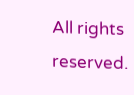All rights reserved.